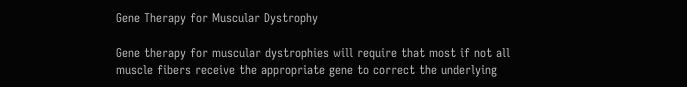Gene Therapy for Muscular Dystrophy

Gene therapy for muscular dystrophies will require that most if not all muscle fibers receive the appropriate gene to correct the underlying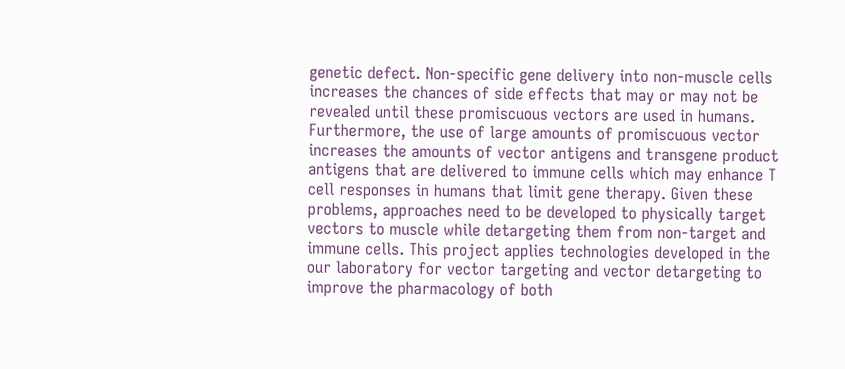genetic defect. Non-specific gene delivery into non-muscle cells increases the chances of side effects that may or may not be revealed until these promiscuous vectors are used in humans. Furthermore, the use of large amounts of promiscuous vector increases the amounts of vector antigens and transgene product antigens that are delivered to immune cells which may enhance T cell responses in humans that limit gene therapy. Given these problems, approaches need to be developed to physically target vectors to muscle while detargeting them from non-target and immune cells. This project applies technologies developed in the our laboratory for vector targeting and vector detargeting to improve the pharmacology of both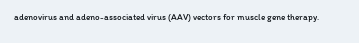adenovirus and adeno-associated virus (AAV) vectors for muscle gene therapy.